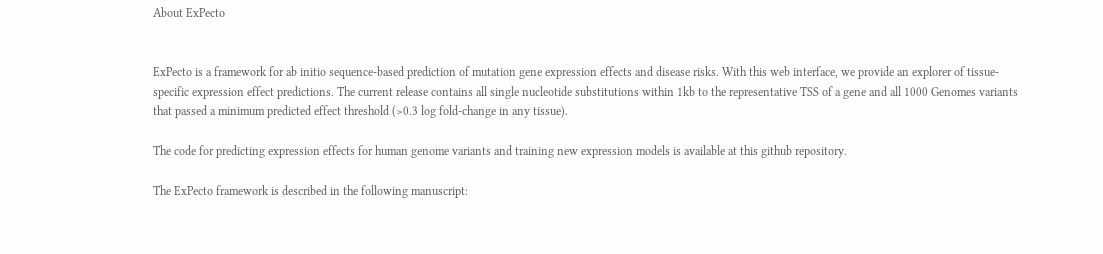About ExPecto


ExPecto is a framework for ab initio sequence-based prediction of mutation gene expression effects and disease risks. With this web interface, we provide an explorer of tissue-specific expression effect predictions. The current release contains all single nucleotide substitutions within 1kb to the representative TSS of a gene and all 1000 Genomes variants that passed a minimum predicted effect threshold (>0.3 log fold-change in any tissue).

The code for predicting expression effects for human genome variants and training new expression models is available at this github repository.

The ExPecto framework is described in the following manuscript: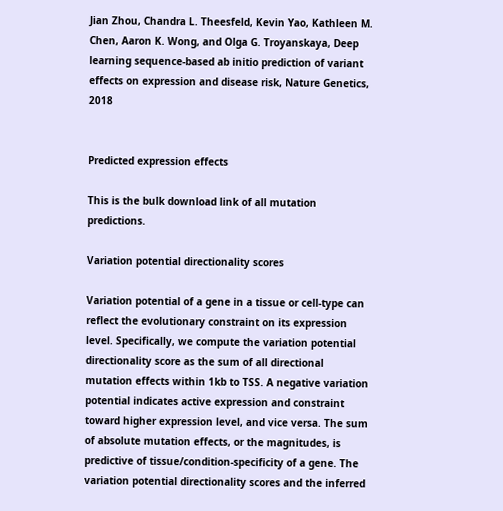Jian Zhou, Chandra L. Theesfeld, Kevin Yao, Kathleen M. Chen, Aaron K. Wong, and Olga G. Troyanskaya, Deep learning sequence-based ab initio prediction of variant effects on expression and disease risk, Nature Genetics, 2018


Predicted expression effects

This is the bulk download link of all mutation predictions.

Variation potential directionality scores

Variation potential of a gene in a tissue or cell-type can reflect the evolutionary constraint on its expression level. Specifically, we compute the variation potential directionality score as the sum of all directional mutation effects within 1kb to TSS. A negative variation potential indicates active expression and constraint toward higher expression level, and vice versa. The sum of absolute mutation effects, or the magnitudes, is predictive of tissue/condition-specificity of a gene. The variation potential directionality scores and the inferred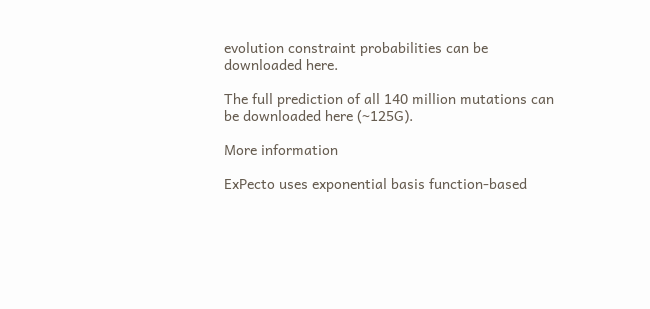evolution constraint probabilities can be downloaded here.

The full prediction of all 140 million mutations can be downloaded here (~125G).

More information

ExPecto uses exponential basis function-based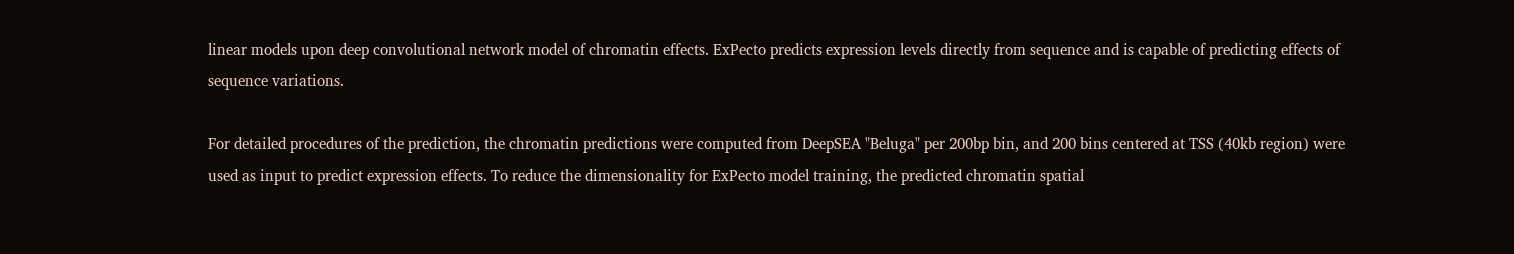linear models upon deep convolutional network model of chromatin effects. ExPecto predicts expression levels directly from sequence and is capable of predicting effects of sequence variations.

For detailed procedures of the prediction, the chromatin predictions were computed from DeepSEA "Beluga" per 200bp bin, and 200 bins centered at TSS (40kb region) were used as input to predict expression effects. To reduce the dimensionality for ExPecto model training, the predicted chromatin spatial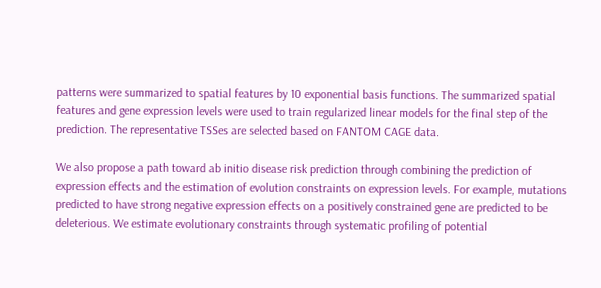patterns were summarized to spatial features by 10 exponential basis functions. The summarized spatial features and gene expression levels were used to train regularized linear models for the final step of the prediction. The representative TSSes are selected based on FANTOM CAGE data.

We also propose a path toward ab initio disease risk prediction through combining the prediction of expression effects and the estimation of evolution constraints on expression levels. For example, mutations predicted to have strong negative expression effects on a positively constrained gene are predicted to be deleterious. We estimate evolutionary constraints through systematic profiling of potential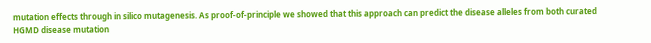mutation effects through in silico mutagenesis. As proof-of-principle we showed that this approach can predict the disease alleles from both curated HGMD disease mutation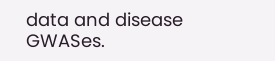data and disease GWASes.